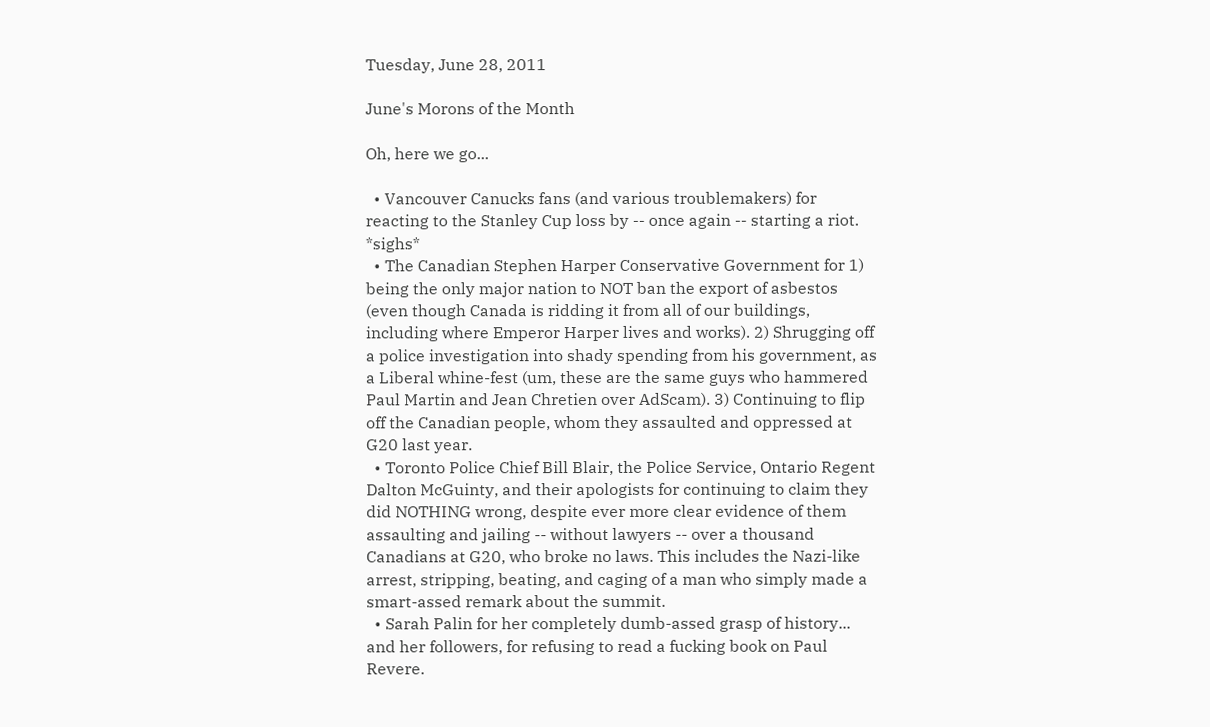Tuesday, June 28, 2011

June's Morons of the Month

Oh, here we go...

  • Vancouver Canucks fans (and various troublemakers) for reacting to the Stanley Cup loss by -- once again -- starting a riot. *sighs*
  • The Canadian Stephen Harper Conservative Government for 1) being the only major nation to NOT ban the export of asbestos (even though Canada is ridding it from all of our buildings, including where Emperor Harper lives and works). 2) Shrugging off a police investigation into shady spending from his government, as a Liberal whine-fest (um, these are the same guys who hammered Paul Martin and Jean Chretien over AdScam). 3) Continuing to flip off the Canadian people, whom they assaulted and oppressed at G20 last year.
  • Toronto Police Chief Bill Blair, the Police Service, Ontario Regent Dalton McGuinty, and their apologists for continuing to claim they did NOTHING wrong, despite ever more clear evidence of them assaulting and jailing -- without lawyers -- over a thousand Canadians at G20, who broke no laws. This includes the Nazi-like arrest, stripping, beating, and caging of a man who simply made a smart-assed remark about the summit.
  • Sarah Palin for her completely dumb-assed grasp of history... and her followers, for refusing to read a fucking book on Paul Revere.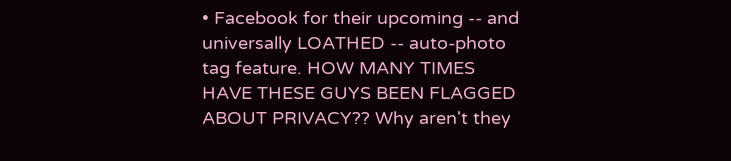• Facebook for their upcoming -- and universally LOATHED -- auto-photo tag feature. HOW MANY TIMES HAVE THESE GUYS BEEN FLAGGED ABOUT PRIVACY?? Why aren't they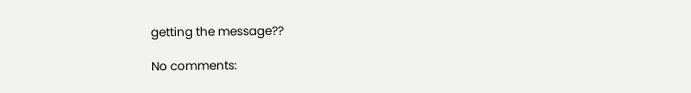getting the message??

No comments: